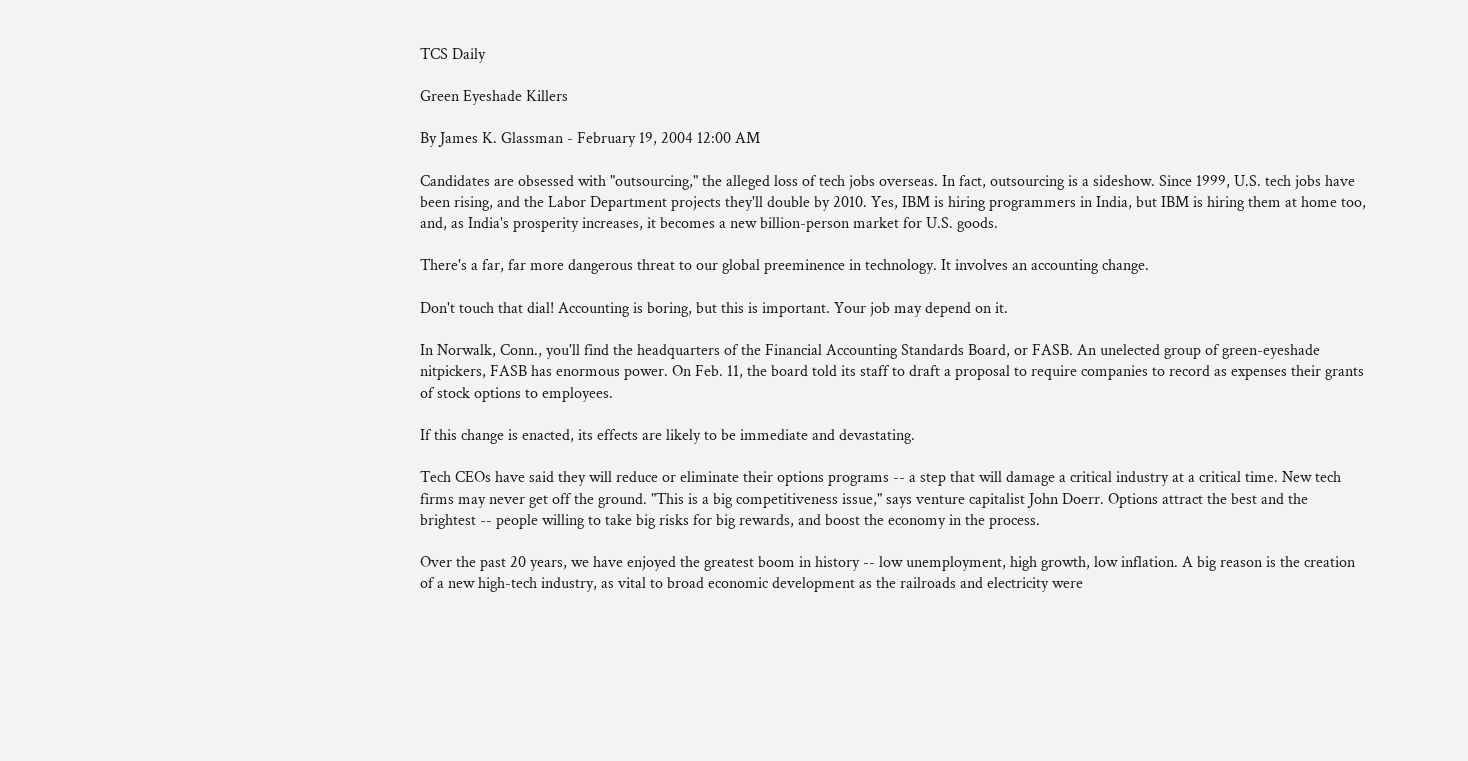TCS Daily

Green Eyeshade Killers

By James K. Glassman - February 19, 2004 12:00 AM

Candidates are obsessed with "outsourcing," the alleged loss of tech jobs overseas. In fact, outsourcing is a sideshow. Since 1999, U.S. tech jobs have been rising, and the Labor Department projects they'll double by 2010. Yes, IBM is hiring programmers in India, but IBM is hiring them at home too, and, as India's prosperity increases, it becomes a new billion-person market for U.S. goods.

There's a far, far more dangerous threat to our global preeminence in technology. It involves an accounting change.

Don't touch that dial! Accounting is boring, but this is important. Your job may depend on it.

In Norwalk, Conn., you'll find the headquarters of the Financial Accounting Standards Board, or FASB. An unelected group of green-eyeshade nitpickers, FASB has enormous power. On Feb. 11, the board told its staff to draft a proposal to require companies to record as expenses their grants of stock options to employees.

If this change is enacted, its effects are likely to be immediate and devastating.

Tech CEOs have said they will reduce or eliminate their options programs -- a step that will damage a critical industry at a critical time. New tech firms may never get off the ground. "This is a big competitiveness issue," says venture capitalist John Doerr. Options attract the best and the brightest -- people willing to take big risks for big rewards, and boost the economy in the process.

Over the past 20 years, we have enjoyed the greatest boom in history -- low unemployment, high growth, low inflation. A big reason is the creation of a new high-tech industry, as vital to broad economic development as the railroads and electricity were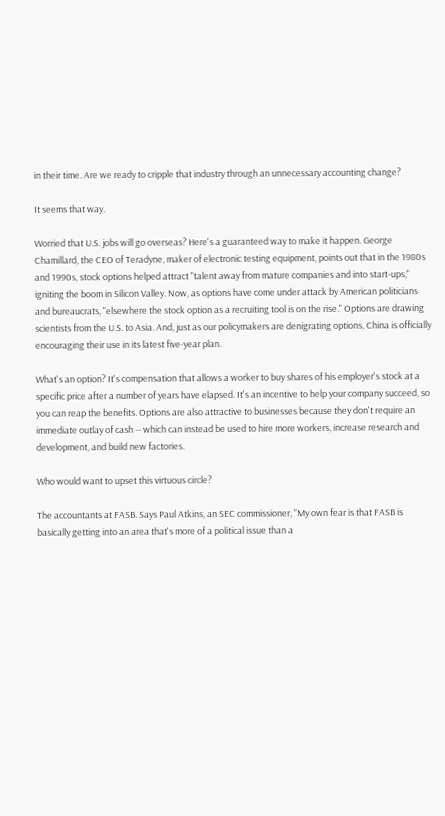in their time. Are we ready to cripple that industry through an unnecessary accounting change?

It seems that way.

Worried that U.S. jobs will go overseas? Here's a guaranteed way to make it happen. George Chamillard, the CEO of Teradyne, maker of electronic testing equipment, points out that in the 1980s and 1990s, stock options helped attract "talent away from mature companies and into start-ups," igniting the boom in Silicon Valley. Now, as options have come under attack by American politicians and bureaucrats, "elsewhere the stock option as a recruiting tool is on the rise." Options are drawing scientists from the U.S. to Asia. And, just as our policymakers are denigrating options, China is officially encouraging their use in its latest five-year plan.

What's an option? It's compensation that allows a worker to buy shares of his employer's stock at a specific price after a number of years have elapsed. It's an incentive to help your company succeed, so you can reap the benefits. Options are also attractive to businesses because they don't require an immediate outlay of cash -- which can instead be used to hire more workers, increase research and development, and build new factories.

Who would want to upset this virtuous circle?

The accountants at FASB. Says Paul Atkins, an SEC commissioner, "My own fear is that FASB is basically getting into an area that's more of a political issue than a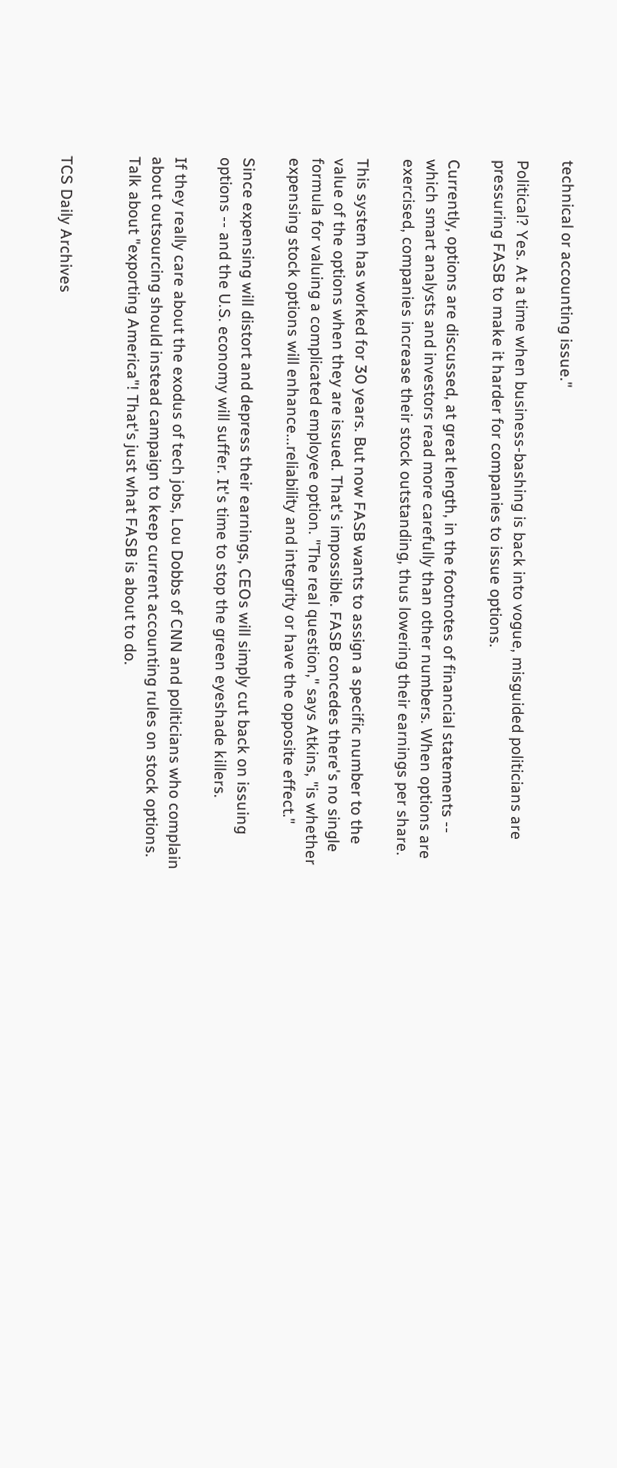technical or accounting issue."

Political? Yes. At a time when business-bashing is back into vogue, misguided politicians are pressuring FASB to make it harder for companies to issue options.

Currently, options are discussed, at great length, in the footnotes of financial statements -- which smart analysts and investors read more carefully than other numbers. When options are exercised, companies increase their stock outstanding, thus lowering their earnings per share.

This system has worked for 30 years. But now FASB wants to assign a specific number to the value of the options when they are issued. That's impossible. FASB concedes there's no single formula for valuing a complicated employee option. "The real question," says Atkins, "is whether expensing stock options will enhance...reliability and integrity or have the opposite effect."

Since expensing will distort and depress their earnings, CEOs will simply cut back on issuing options -- and the U.S. economy will suffer. It's time to stop the green eyeshade killers.

If they really care about the exodus of tech jobs, Lou Dobbs of CNN and politicians who complain about outsourcing should instead campaign to keep current accounting rules on stock options. Talk about "exporting America"! That's just what FASB is about to do.


TCS Daily Archives